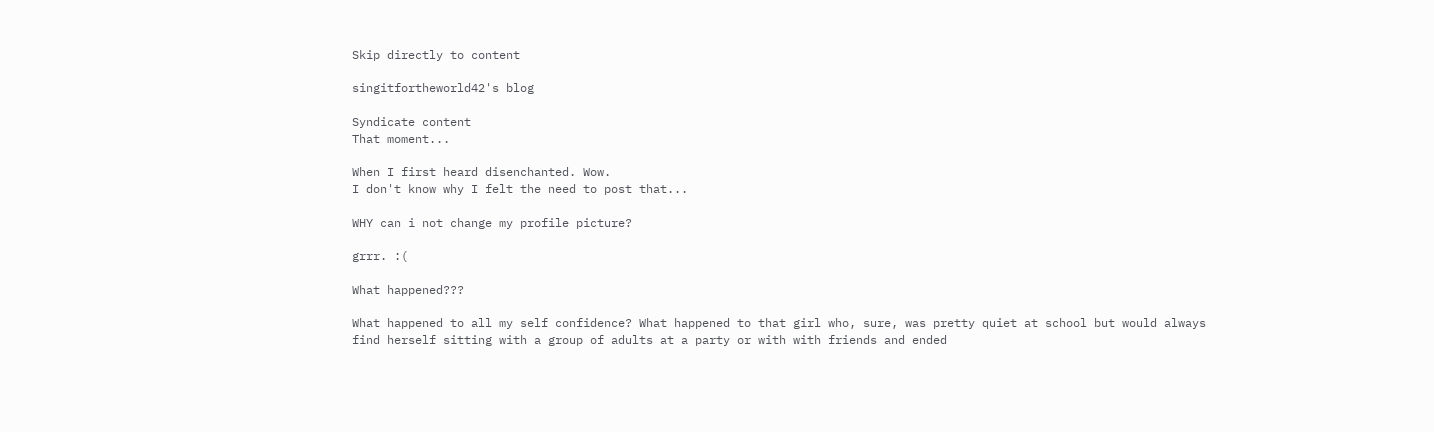Skip directly to content

singitfortheworld42's blog

Syndicate content
That moment...

When I first heard disenchanted. Wow.
I don't know why I felt the need to post that...

WHY can i not change my profile picture?

grrr. :(

What happened???

What happened to all my self confidence? What happened to that girl who, sure, was pretty quiet at school but would always find herself sitting with a group of adults at a party or with with friends and ended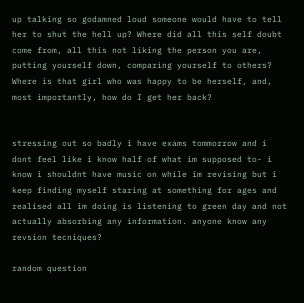up talking so godamned loud someone would have to tell her to shut the hell up? Where did all this self doubt come from, all this not liking the person you are, putting yourself down, comparing yourself to others? Where is that girl who was happy to be herself, and, most importantly, how do I get her back?


stressing out so badly i have exams tommorrow and i dont feel like i know half of what im supposed to- i know i shouldnt have music on while im revising but i keep finding myself staring at something for ages and realised all im doing is listening to green day and not actually absorbing any information. anyone know any revsion tecniques?

random question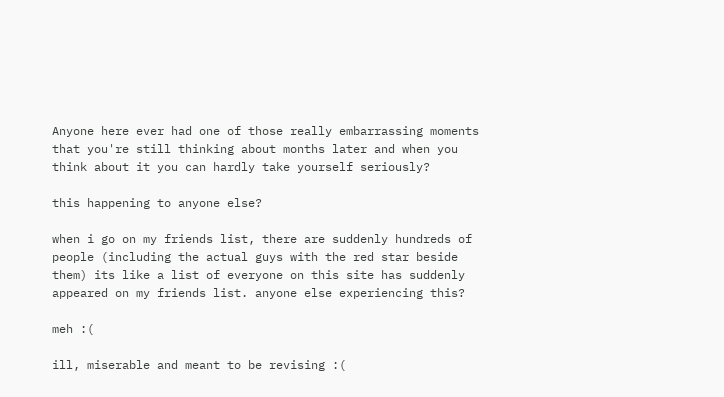Anyone here ever had one of those really embarrassing moments that you're still thinking about months later and when you think about it you can hardly take yourself seriously?

this happening to anyone else?

when i go on my friends list, there are suddenly hundreds of people (including the actual guys with the red star beside them) its like a list of everyone on this site has suddenly appeared on my friends list. anyone else experiencing this?

meh :(

ill, miserable and meant to be revising :(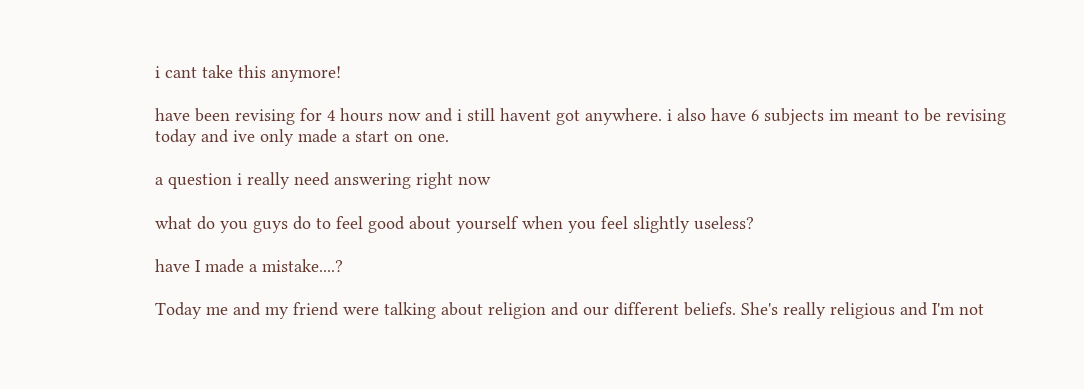i cant take this anymore!

have been revising for 4 hours now and i still havent got anywhere. i also have 6 subjects im meant to be revising today and ive only made a start on one.

a question i really need answering right now

what do you guys do to feel good about yourself when you feel slightly useless?

have I made a mistake....?

Today me and my friend were talking about religion and our different beliefs. She's really religious and I'm not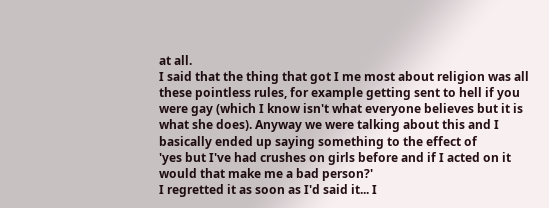at all.
I said that the thing that got I me most about religion was all these pointless rules, for example getting sent to hell if you were gay (which I know isn't what everyone believes but it is what she does). Anyway we were talking about this and I basically ended up saying something to the effect of
'yes but I've had crushes on girls before and if I acted on it would that make me a bad person?'
I regretted it as soon as I'd said it... I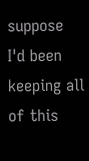suppose I'd been keeping all of this